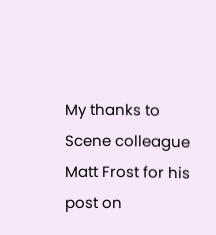My thanks to Scene colleague Matt Frost for his post on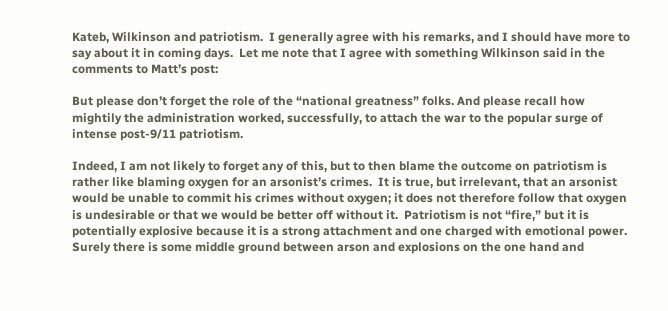Kateb, Wilkinson and patriotism.  I generally agree with his remarks, and I should have more to say about it in coming days.  Let me note that I agree with something Wilkinson said in the comments to Matt’s post:

But please don’t forget the role of the “national greatness” folks. And please recall how mightily the administration worked, successfully, to attach the war to the popular surge of intense post-9/11 patriotism.

Indeed, I am not likely to forget any of this, but to then blame the outcome on patriotism is rather like blaming oxygen for an arsonist’s crimes.  It is true, but irrelevant, that an arsonist would be unable to commit his crimes without oxygen; it does not therefore follow that oxygen is undesirable or that we would be better off without it.  Patriotism is not “fire,” but it is potentially explosive because it is a strong attachment and one charged with emotional power.  Surely there is some middle ground between arson and explosions on the one hand and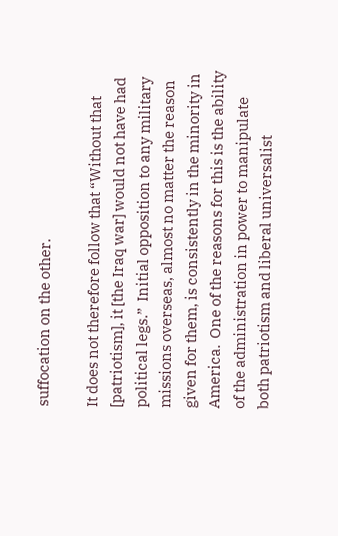suffocation on the other.

It does not therefore follow that “Without that [patriotism], it [the Iraq war] would not have had political legs.”  Initial opposition to any military missions overseas, almost no matter the reason given for them, is consistently in the minority in America.  One of the reasons for this is the ability of the administration in power to manipulate both patriotism and liberal universalist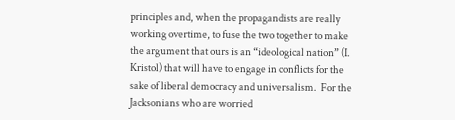principles and, when the propagandists are really working overtime, to fuse the two together to make the argument that ours is an “ideological nation” (I. Kristol) that will have to engage in conflicts for the sake of liberal democracy and universalism.  For the Jacksonians who are worried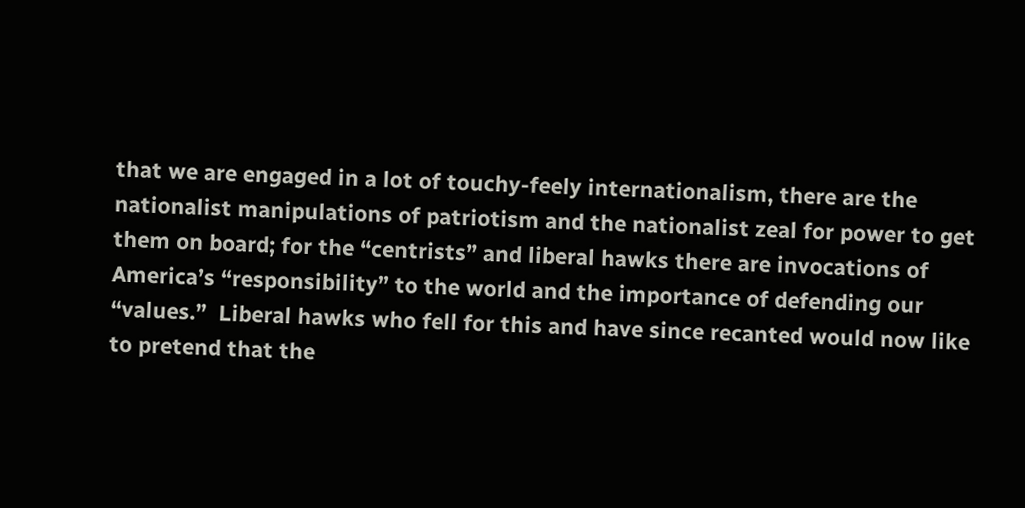that we are engaged in a lot of touchy-feely internationalism, there are the nationalist manipulations of patriotism and the nationalist zeal for power to get them on board; for the “centrists” and liberal hawks there are invocations of America’s “responsibility” to the world and the importance of defending our “values.”  Liberal hawks who fell for this and have since recanted would now like to pretend that the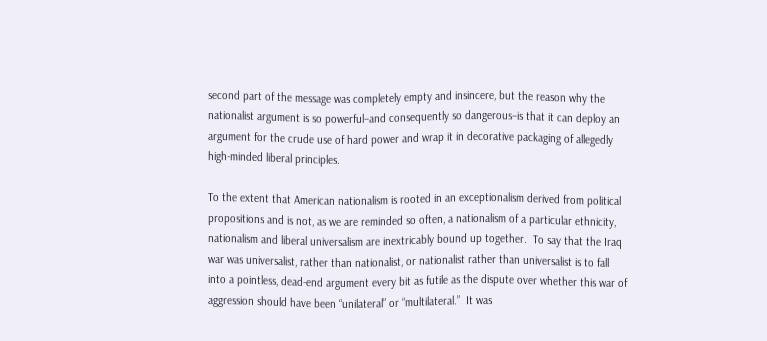second part of the message was completely empty and insincere, but the reason why the nationalist argument is so powerful–and consequently so dangerous–is that it can deploy an argument for the crude use of hard power and wrap it in decorative packaging of allegedly high-minded liberal principles.

To the extent that American nationalism is rooted in an exceptionalism derived from political propositions and is not, as we are reminded so often, a nationalism of a particular ethnicity, nationalism and liberal universalism are inextricably bound up together.  To say that the Iraq war was universalist, rather than nationalist, or nationalist rather than universalist is to fall into a pointless, dead-end argument every bit as futile as the dispute over whether this war of aggression should have been “unilateral” or “multilateral.”  It was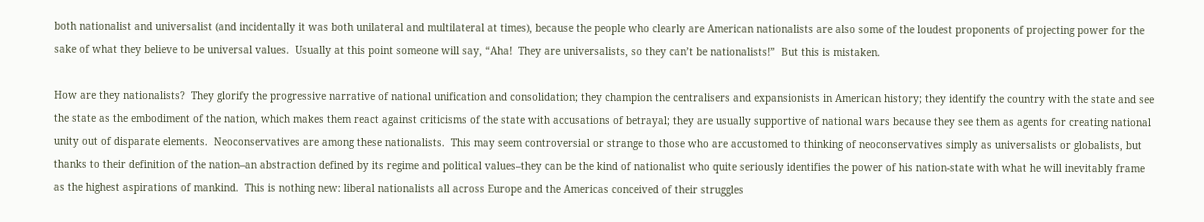both nationalist and universalist (and incidentally it was both unilateral and multilateral at times), because the people who clearly are American nationalists are also some of the loudest proponents of projecting power for the sake of what they believe to be universal values.  Usually at this point someone will say, “Aha!  They are universalists, so they can’t be nationalists!”  But this is mistaken.

How are they nationalists?  They glorify the progressive narrative of national unification and consolidation; they champion the centralisers and expansionists in American history; they identify the country with the state and see the state as the embodiment of the nation, which makes them react against criticisms of the state with accusations of betrayal; they are usually supportive of national wars because they see them as agents for creating national unity out of disparate elements.  Neoconservatives are among these nationalists.  This may seem controversial or strange to those who are accustomed to thinking of neoconservatives simply as universalists or globalists, but thanks to their definition of the nation–an abstraction defined by its regime and political values–they can be the kind of nationalist who quite seriously identifies the power of his nation-state with what he will inevitably frame as the highest aspirations of mankind.  This is nothing new: liberal nationalists all across Europe and the Americas conceived of their struggles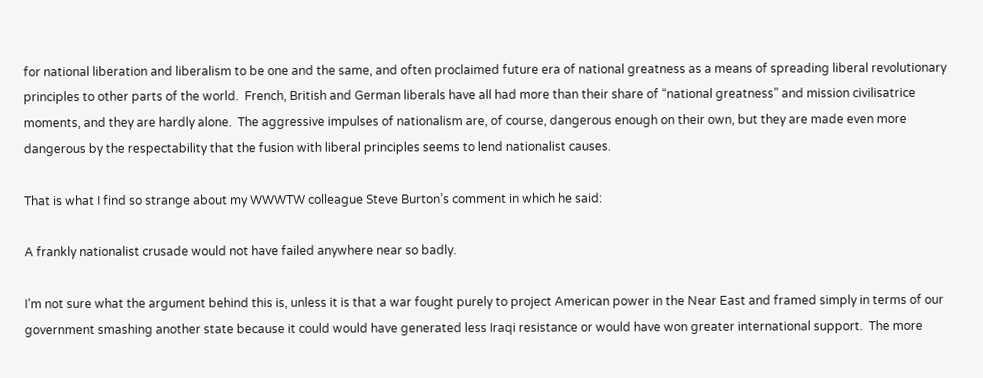for national liberation and liberalism to be one and the same, and often proclaimed future era of national greatness as a means of spreading liberal revolutionary principles to other parts of the world.  French, British and German liberals have all had more than their share of “national greatness” and mission civilisatrice moments, and they are hardly alone.  The aggressive impulses of nationalism are, of course, dangerous enough on their own, but they are made even more dangerous by the respectability that the fusion with liberal principles seems to lend nationalist causes.

That is what I find so strange about my WWWTW colleague Steve Burton’s comment in which he said:

A frankly nationalist crusade would not have failed anywhere near so badly.

I’m not sure what the argument behind this is, unless it is that a war fought purely to project American power in the Near East and framed simply in terms of our government smashing another state because it could would have generated less Iraqi resistance or would have won greater international support.  The more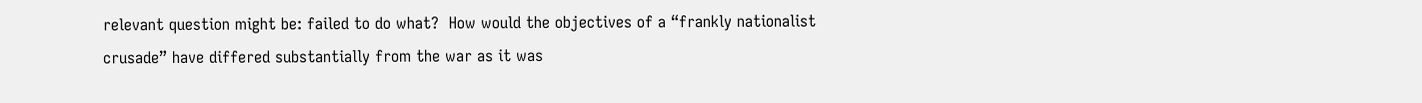relevant question might be: failed to do what?  How would the objectives of a “frankly nationalist crusade” have differed substantially from the war as it was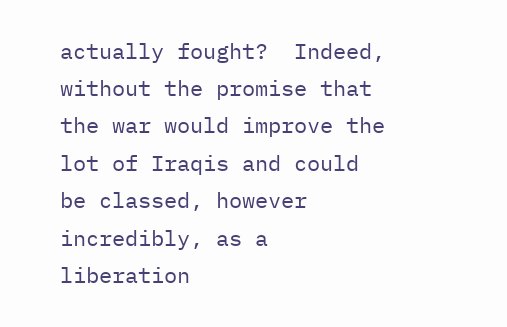actually fought?  Indeed, without the promise that the war would improve the lot of Iraqis and could be classed, however incredibly, as a liberation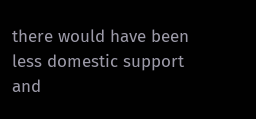there would have been less domestic support and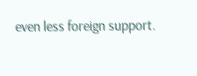even less foreign support.